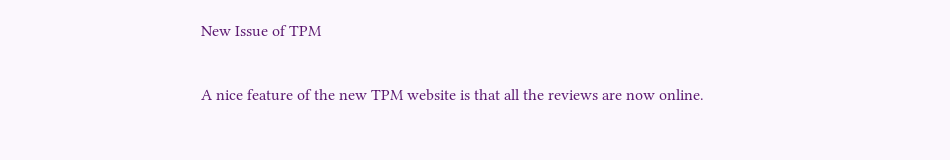New Issue of TPM

A nice feature of the new TPM website is that all the reviews are now online.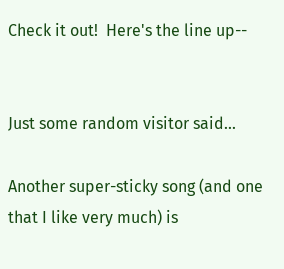Check it out!  Here's the line up--


Just some random visitor said...

Another super-sticky song (and one that I like very much) is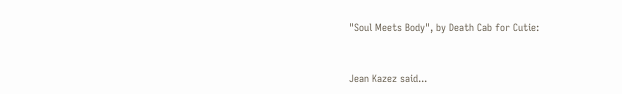"Soul Meets Body", by Death Cab for Cutie:


Jean Kazez said...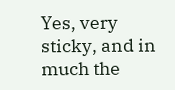Yes, very sticky, and in much the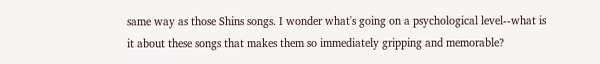same way as those Shins songs. I wonder what's going on a psychological level--what is it about these songs that makes them so immediately gripping and memorable?